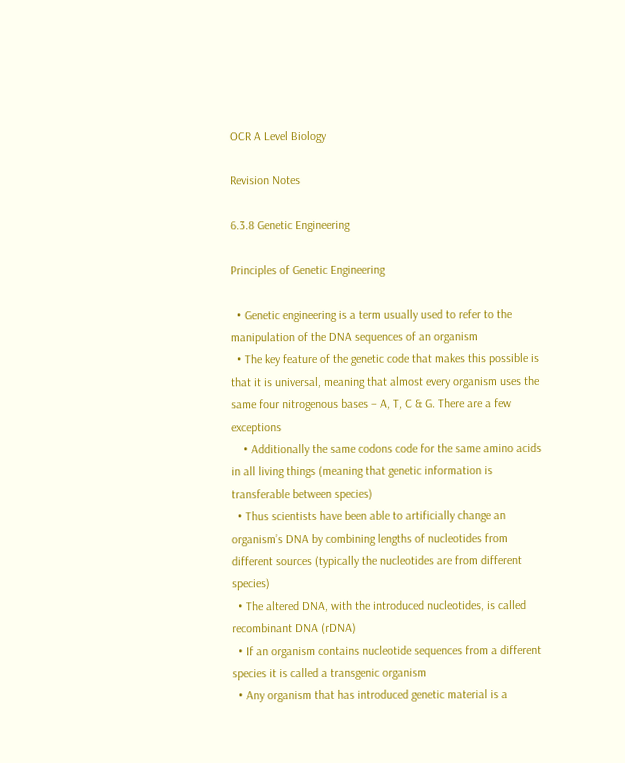OCR A Level Biology

Revision Notes

6.3.8 Genetic Engineering

Principles of Genetic Engineering

  • Genetic engineering is a term usually used to refer to the manipulation of the DNA sequences of an organism
  • The key feature of the genetic code that makes this possible is that it is universal, meaning that almost every organism uses the same four nitrogenous bases – A, T, C & G. There are a few exceptions
    • Additionally the same codons code for the same amino acids in all living things (meaning that genetic information is transferable between species)
  • Thus scientists have been able to artificially change an organism’s DNA by combining lengths of nucleotides from different sources (typically the nucleotides are from different species)
  • The altered DNA, with the introduced nucleotides, is called recombinant DNA (rDNA)
  • If an organism contains nucleotide sequences from a different species it is called a transgenic organism
  • Any organism that has introduced genetic material is a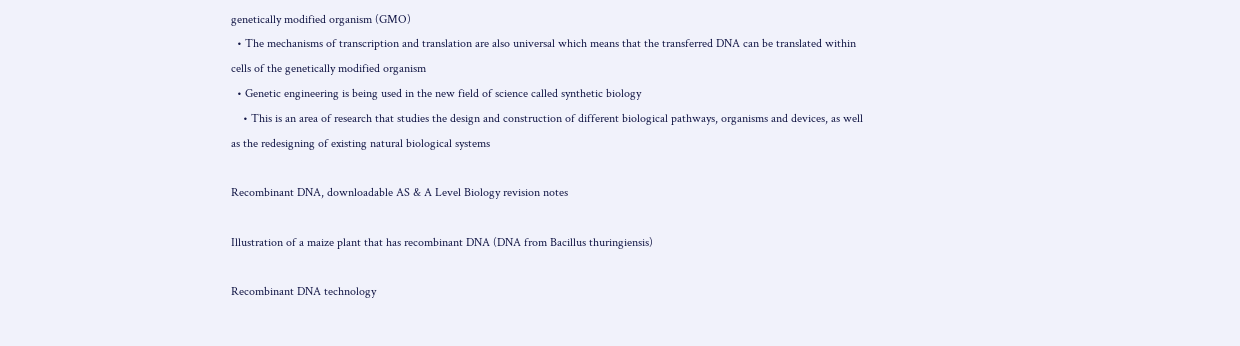genetically modified organism (GMO)
  • The mechanisms of transcription and translation are also universal which means that the transferred DNA can be translated within cells of the genetically modified organism
  • Genetic engineering is being used in the new field of science called synthetic biology
    • This is an area of research that studies the design and construction of different biological pathways, organisms and devices, as well as the redesigning of existing natural biological systems

Recombinant DNA, downloadable AS & A Level Biology revision notes

Illustration of a maize plant that has recombinant DNA (DNA from Bacillus thuringiensis)

Recombinant DNA technology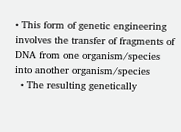• This form of genetic engineering involves the transfer of fragments of DNA from one organism/species into another organism/species
  • The resulting genetically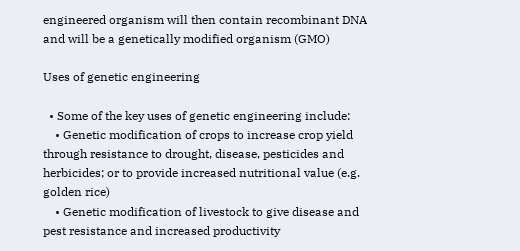engineered organism will then contain recombinant DNA and will be a genetically modified organism (GMO)

Uses of genetic engineering

  • Some of the key uses of genetic engineering include:
    • Genetic modification of crops to increase crop yield through resistance to drought, disease, pesticides and herbicides; or to provide increased nutritional value (e.g. golden rice)
    • Genetic modification of livestock to give disease and pest resistance and increased productivity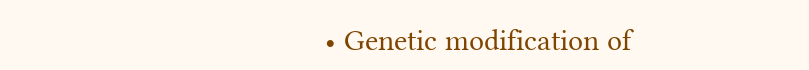• Genetic modification of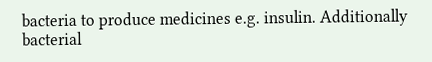bacteria to produce medicines e.g. insulin. Additionally bacterial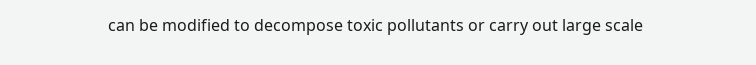can be modified to decompose toxic pollutants or carry out large scale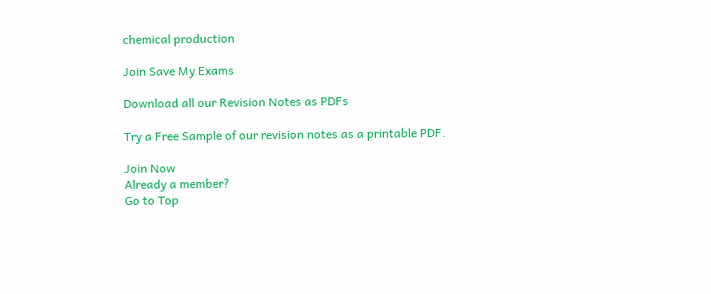chemical production

Join Save My Exams

Download all our Revision Notes as PDFs

Try a Free Sample of our revision notes as a printable PDF.

Join Now
Already a member?
Go to Top